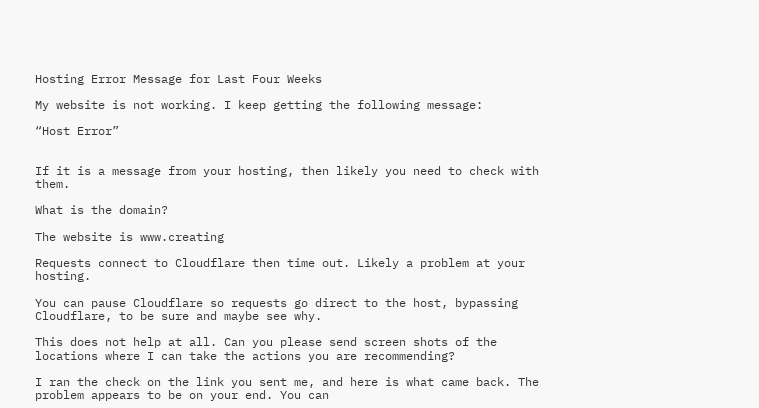Hosting Error Message for Last Four Weeks

My website is not working. I keep getting the following message:

“Host Error”


If it is a message from your hosting, then likely you need to check with them.

What is the domain?

The website is www.creating

Requests connect to Cloudflare then time out. Likely a problem at your hosting.

You can pause Cloudflare so requests go direct to the host, bypassing Cloudflare, to be sure and maybe see why.

This does not help at all. Can you please send screen shots of the locations where I can take the actions you are recommending?

I ran the check on the link you sent me, and here is what came back. The problem appears to be on your end. You can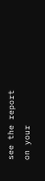see the report on your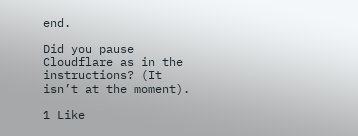end.

Did you pause Cloudflare as in the instructions? (It isn’t at the moment).

1 Like